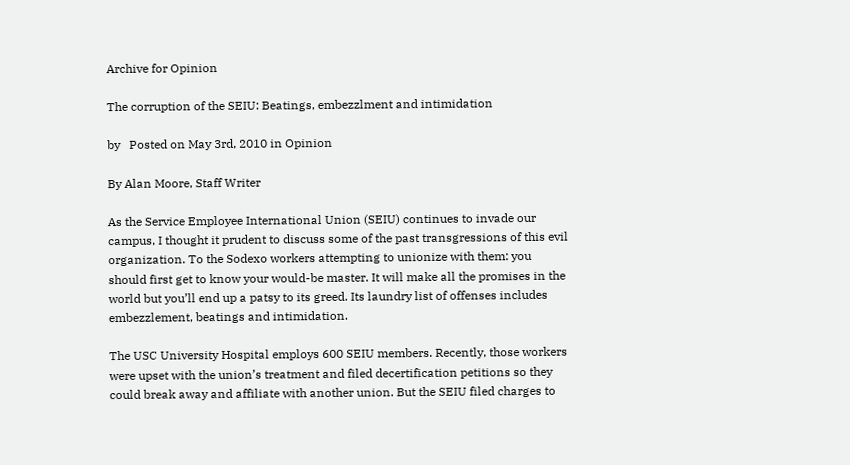Archive for Opinion

The corruption of the SEIU: Beatings, embezzlment and intimidation

by   Posted on May 3rd, 2010 in Opinion

By Alan Moore, Staff Writer

As the Service Employee International Union (SEIU) continues to invade our campus, I thought it prudent to discuss some of the past transgressions of this evil organization. To the Sodexo workers attempting to unionize with them: you should first get to know your would-be master. It will make all the promises in the world but you’ll end up a patsy to its greed. Its laundry list of offenses includes embezzlement, beatings and intimidation.

The USC University Hospital employs 600 SEIU members. Recently, those workers were upset with the union’s treatment and filed decertification petitions so they could break away and affiliate with another union. But the SEIU filed charges to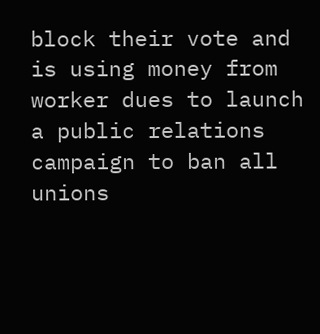block their vote and is using money from worker dues to launch a public relations campaign to ban all unions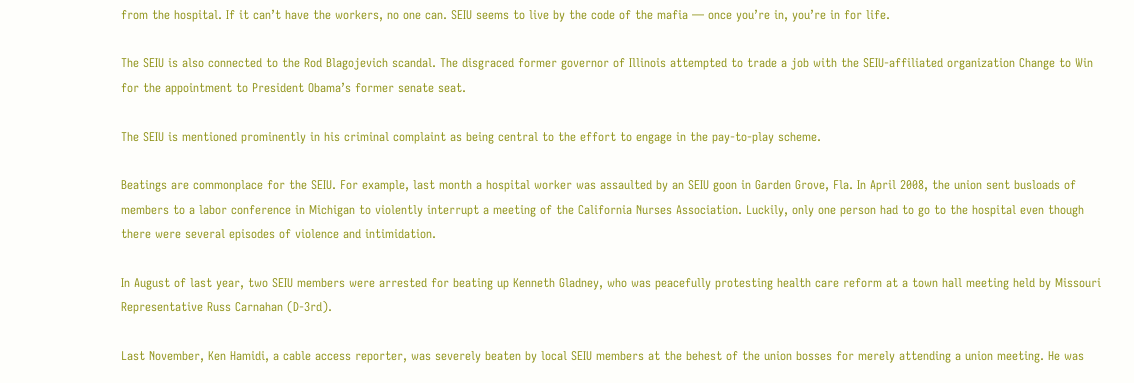from the hospital. If it can’t have the workers, no one can. SEIU seems to live by the code of the mafia — once you’re in, you’re in for life.

The SEIU is also connected to the Rod Blagojevich scandal. The disgraced former governor of Illinois attempted to trade a job with the SEIU-affiliated organization Change to Win for the appointment to President Obama’s former senate seat.

The SEIU is mentioned prominently in his criminal complaint as being central to the effort to engage in the pay-to-play scheme.

Beatings are commonplace for the SEIU. For example, last month a hospital worker was assaulted by an SEIU goon in Garden Grove, Fla. In April 2008, the union sent busloads of members to a labor conference in Michigan to violently interrupt a meeting of the California Nurses Association. Luckily, only one person had to go to the hospital even though there were several episodes of violence and intimidation.

In August of last year, two SEIU members were arrested for beating up Kenneth Gladney, who was peacefully protesting health care reform at a town hall meeting held by Missouri Representative Russ Carnahan (D-3rd).

Last November, Ken Hamidi, a cable access reporter, was severely beaten by local SEIU members at the behest of the union bosses for merely attending a union meeting. He was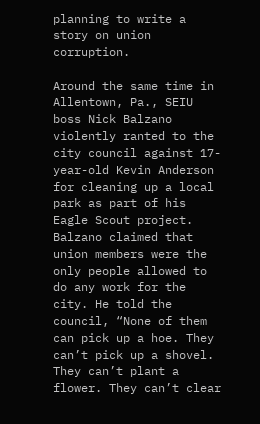planning to write a story on union corruption.

Around the same time in Allentown, Pa., SEIU boss Nick Balzano violently ranted to the city council against 17-year-old Kevin Anderson for cleaning up a local park as part of his Eagle Scout project. Balzano claimed that union members were the only people allowed to do any work for the city. He told the council, “None of them can pick up a hoe. They can’t pick up a shovel. They can’t plant a flower. They can’t clear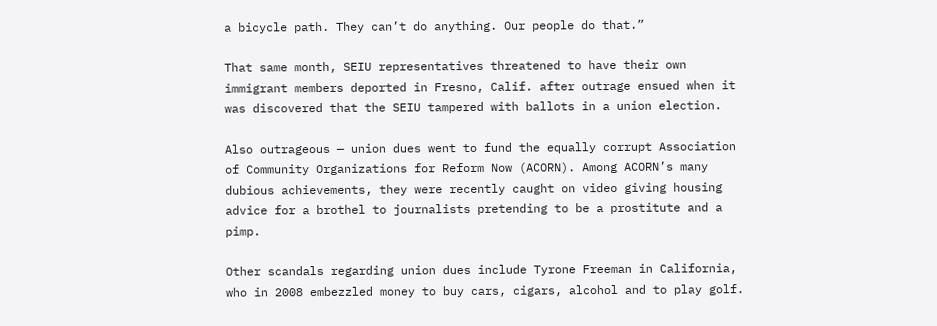a bicycle path. They can’t do anything. Our people do that.”

That same month, SEIU representatives threatened to have their own immigrant members deported in Fresno, Calif. after outrage ensued when it was discovered that the SEIU tampered with ballots in a union election.

Also outrageous — union dues went to fund the equally corrupt Association of Community Organizations for Reform Now (ACORN). Among ACORN’s many dubious achievements, they were recently caught on video giving housing advice for a brothel to journalists pretending to be a prostitute and a pimp.

Other scandals regarding union dues include Tyrone Freeman in California, who in 2008 embezzled money to buy cars, cigars, alcohol and to play golf.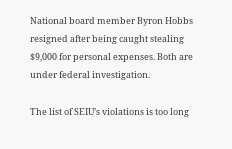National board member Byron Hobbs resigned after being caught stealing $9,000 for personal expenses. Both are under federal investigation.

The list of SEIU’s violations is too long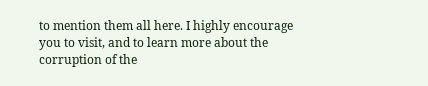to mention them all here. I highly encourage you to visit, and to learn more about the corruption of the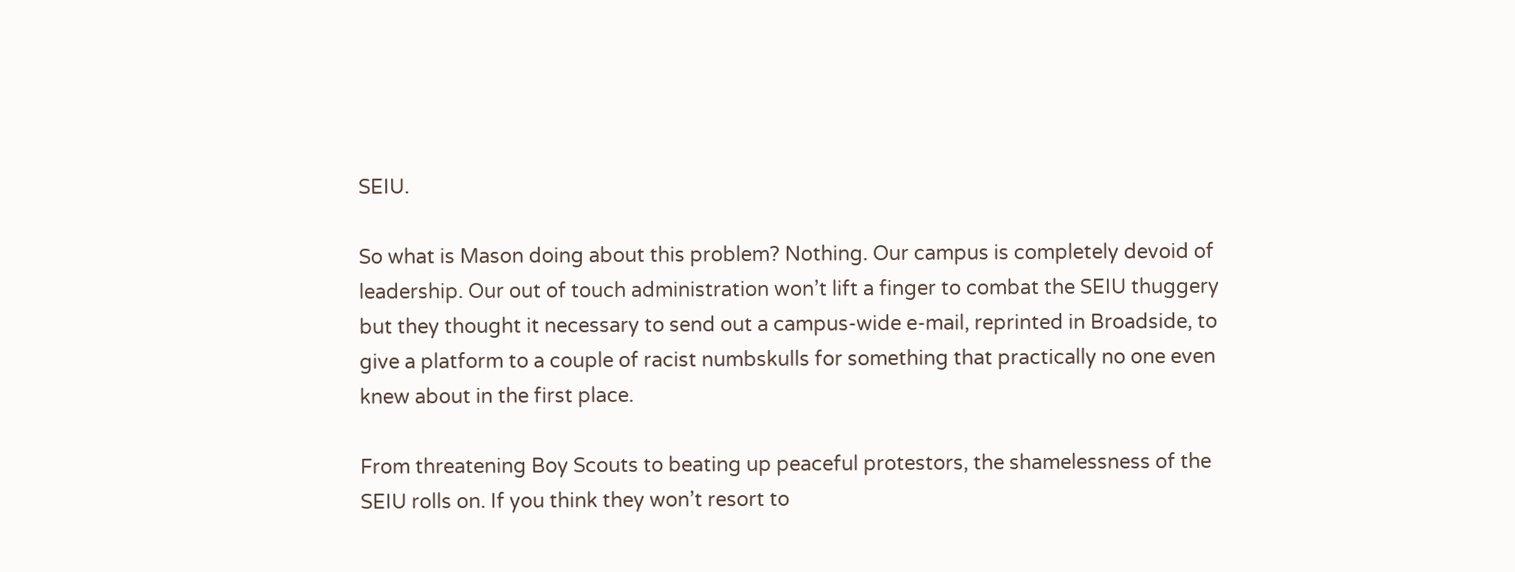SEIU.

So what is Mason doing about this problem? Nothing. Our campus is completely devoid of leadership. Our out of touch administration won’t lift a finger to combat the SEIU thuggery but they thought it necessary to send out a campus-wide e-mail, reprinted in Broadside, to give a platform to a couple of racist numbskulls for something that practically no one even knew about in the first place.

From threatening Boy Scouts to beating up peaceful protestors, the shamelessness of the SEIU rolls on. If you think they won’t resort to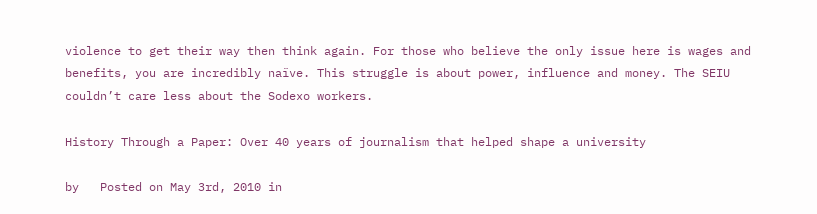violence to get their way then think again. For those who believe the only issue here is wages and benefits, you are incredibly naïve. This struggle is about power, influence and money. The SEIU couldn’t care less about the Sodexo workers.

History Through a Paper: Over 40 years of journalism that helped shape a university

by   Posted on May 3rd, 2010 in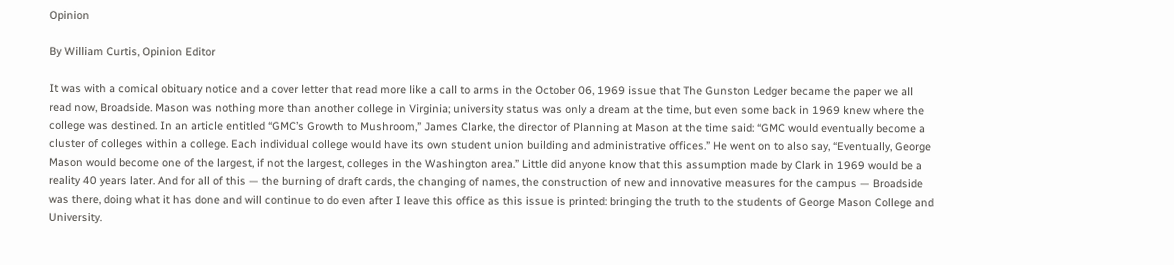Opinion

By William Curtis, Opinion Editor

It was with a comical obituary notice and a cover letter that read more like a call to arms in the October 06, 1969 issue that The Gunston Ledger became the paper we all read now, Broadside. Mason was nothing more than another college in Virginia; university status was only a dream at the time, but even some back in 1969 knew where the college was destined. In an article entitled “GMC’s Growth to Mushroom,” James Clarke, the director of Planning at Mason at the time said: “GMC would eventually become a cluster of colleges within a college. Each individual college would have its own student union building and administrative offices.” He went on to also say, “Eventually, George Mason would become one of the largest, if not the largest, colleges in the Washington area.” Little did anyone know that this assumption made by Clark in 1969 would be a reality 40 years later. And for all of this — the burning of draft cards, the changing of names, the construction of new and innovative measures for the campus — Broadside was there, doing what it has done and will continue to do even after I leave this office as this issue is printed: bringing the truth to the students of George Mason College and University.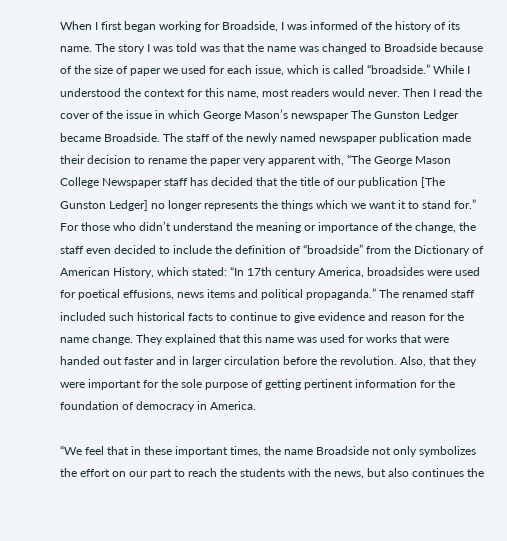When I first began working for Broadside, I was informed of the history of its name. The story I was told was that the name was changed to Broadside because of the size of paper we used for each issue, which is called “broadside.” While I understood the context for this name, most readers would never. Then I read the cover of the issue in which George Mason’s newspaper The Gunston Ledger became Broadside. The staff of the newly named newspaper publication made their decision to rename the paper very apparent with, “The George Mason College Newspaper staff has decided that the title of our publication [The Gunston Ledger] no longer represents the things which we want it to stand for.” For those who didn’t understand the meaning or importance of the change, the staff even decided to include the definition of “broadside” from the Dictionary of American History, which stated: “In 17th century America, broadsides were used for poetical effusions, news items and political propaganda.” The renamed staff included such historical facts to continue to give evidence and reason for the name change. They explained that this name was used for works that were handed out faster and in larger circulation before the revolution. Also, that they were important for the sole purpose of getting pertinent information for the foundation of democracy in America.

“We feel that in these important times, the name Broadside not only symbolizes the effort on our part to reach the students with the news, but also continues the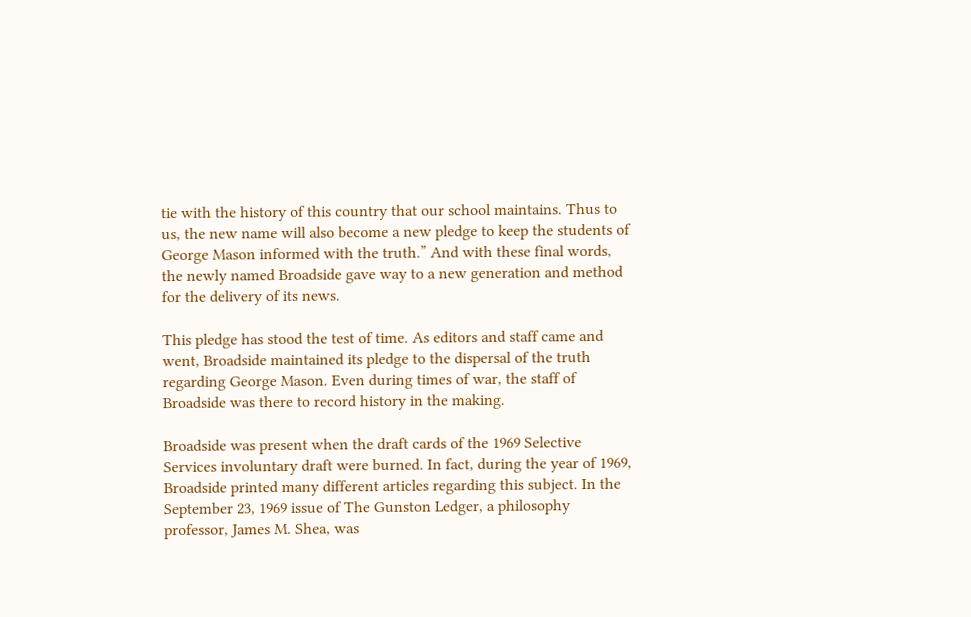tie with the history of this country that our school maintains. Thus to us, the new name will also become a new pledge to keep the students of George Mason informed with the truth.” And with these final words, the newly named Broadside gave way to a new generation and method for the delivery of its news.

This pledge has stood the test of time. As editors and staff came and went, Broadside maintained its pledge to the dispersal of the truth regarding George Mason. Even during times of war, the staff of Broadside was there to record history in the making.

Broadside was present when the draft cards of the 1969 Selective Services involuntary draft were burned. In fact, during the year of 1969, Broadside printed many different articles regarding this subject. In the September 23, 1969 issue of The Gunston Ledger, a philosophy professor, James M. Shea, was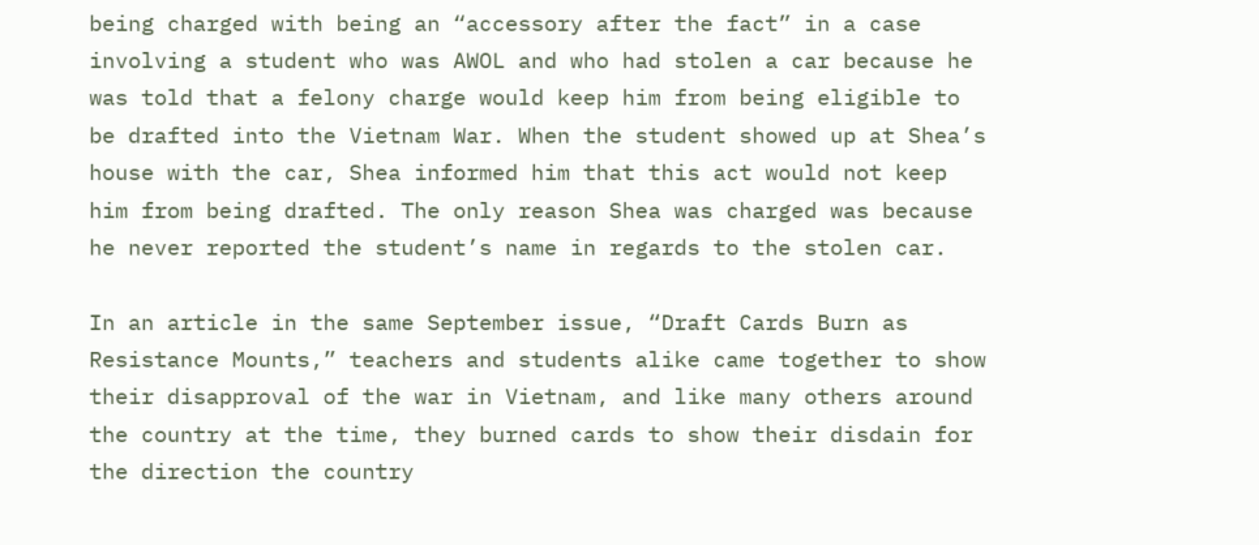being charged with being an “accessory after the fact” in a case involving a student who was AWOL and who had stolen a car because he was told that a felony charge would keep him from being eligible to be drafted into the Vietnam War. When the student showed up at Shea’s house with the car, Shea informed him that this act would not keep him from being drafted. The only reason Shea was charged was because he never reported the student’s name in regards to the stolen car.

In an article in the same September issue, “Draft Cards Burn as Resistance Mounts,” teachers and students alike came together to show their disapproval of the war in Vietnam, and like many others around the country at the time, they burned cards to show their disdain for the direction the country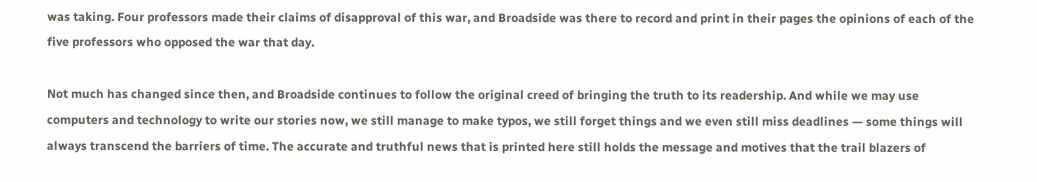was taking. Four professors made their claims of disapproval of this war, and Broadside was there to record and print in their pages the opinions of each of the five professors who opposed the war that day.

Not much has changed since then, and Broadside continues to follow the original creed of bringing the truth to its readership. And while we may use computers and technology to write our stories now, we still manage to make typos, we still forget things and we even still miss deadlines — some things will always transcend the barriers of time. The accurate and truthful news that is printed here still holds the message and motives that the trail blazers of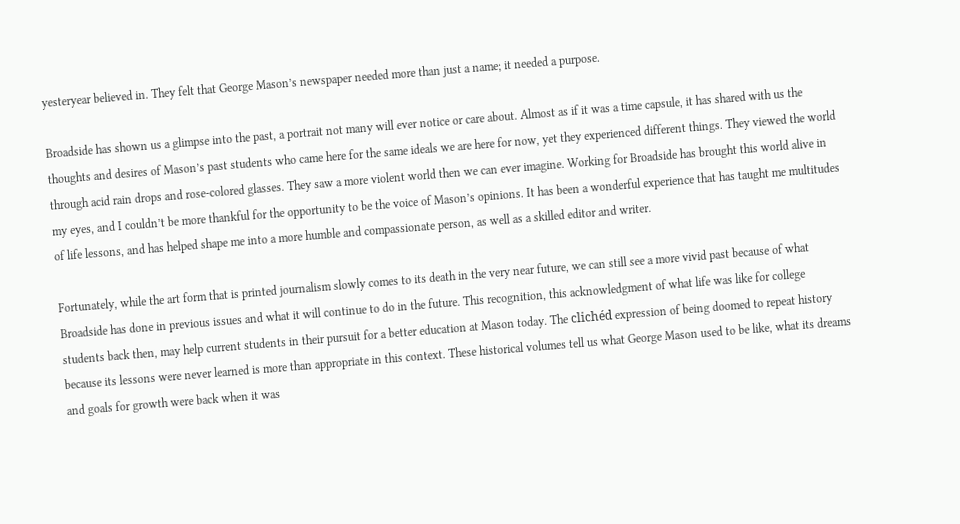yesteryear believed in. They felt that George Mason’s newspaper needed more than just a name; it needed a purpose.

Broadside has shown us a glimpse into the past, a portrait not many will ever notice or care about. Almost as if it was a time capsule, it has shared with us the thoughts and desires of Mason’s past students who came here for the same ideals we are here for now, yet they experienced different things. They viewed the world through acid rain drops and rose-colored glasses. They saw a more violent world then we can ever imagine. Working for Broadside has brought this world alive in my eyes, and I couldn’t be more thankful for the opportunity to be the voice of Mason’s opinions. It has been a wonderful experience that has taught me multitudes of life lessons, and has helped shape me into a more humble and compassionate person, as well as a skilled editor and writer.

Fortunately, while the art form that is printed journalism slowly comes to its death in the very near future, we can still see a more vivid past because of what Broadside has done in previous issues and what it will continue to do in the future. This recognition, this acknowledgment of what life was like for college students back then, may help current students in their pursuit for a better education at Mason today. The clichéd expression of being doomed to repeat history because its lessons were never learned is more than appropriate in this context. These historical volumes tell us what George Mason used to be like, what its dreams and goals for growth were back when it was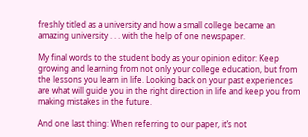freshly titled as a university and how a small college became an amazing university . . . with the help of one newspaper.

My final words to the student body as your opinion editor: Keep growing and learning from not only your college education, but from the lessons you learn in life. Looking back on your past experiences are what will guide you in the right direction in life and keep you from making mistakes in the future.

And one last thing: When referring to our paper, it’s not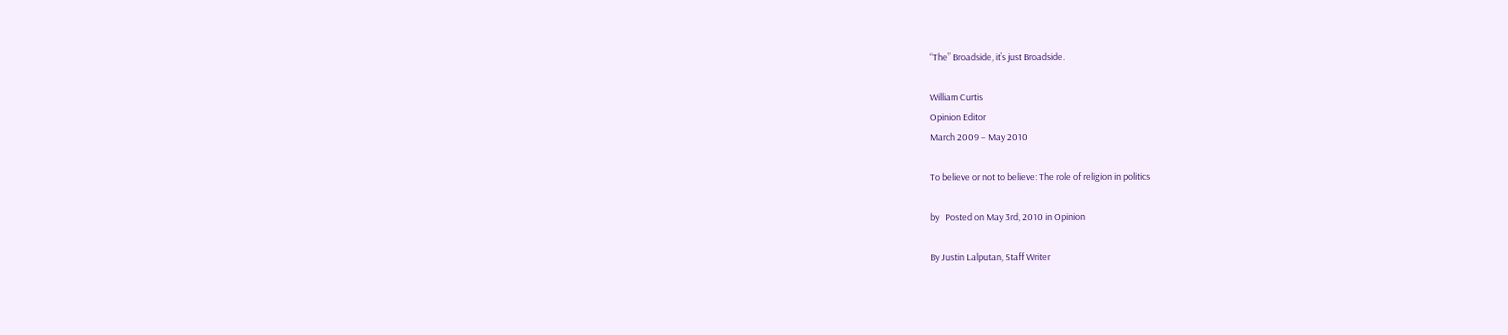“The” Broadside, it’s just Broadside.

William Curtis
Opinion Editor
March 2009 – May 2010

To believe or not to believe: The role of religion in politics

by   Posted on May 3rd, 2010 in Opinion

By Justin Lalputan, Staff Writer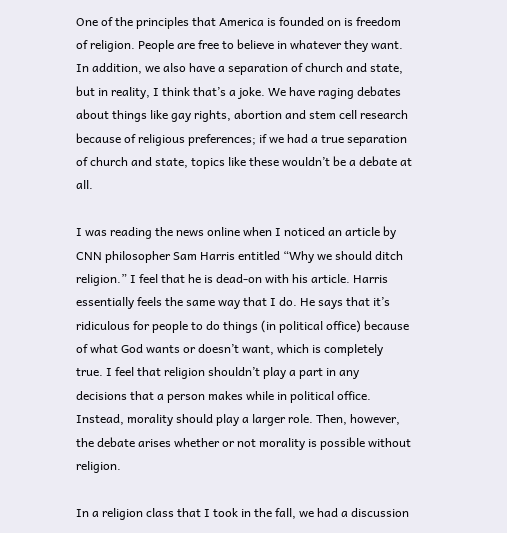One of the principles that America is founded on is freedom of religion. People are free to believe in whatever they want. In addition, we also have a separation of church and state, but in reality, I think that’s a joke. We have raging debates about things like gay rights, abortion and stem cell research because of religious preferences; if we had a true separation of church and state, topics like these wouldn’t be a debate at all.

I was reading the news online when I noticed an article by CNN philosopher Sam Harris entitled “Why we should ditch religion.” I feel that he is dead-on with his article. Harris essentially feels the same way that I do. He says that it’s ridiculous for people to do things (in political office) because of what God wants or doesn’t want, which is completely true. I feel that religion shouldn’t play a part in any decisions that a person makes while in political office. Instead, morality should play a larger role. Then, however, the debate arises whether or not morality is possible without religion.

In a religion class that I took in the fall, we had a discussion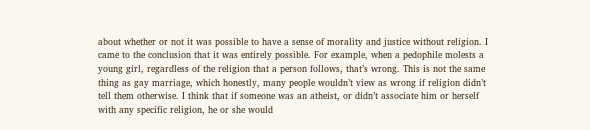about whether or not it was possible to have a sense of morality and justice without religion. I came to the conclusion that it was entirely possible. For example, when a pedophile molests a young girl, regardless of the religion that a person follows, that’s wrong. This is not the same thing as gay marriage, which honestly, many people wouldn’t view as wrong if religion didn’t tell them otherwise. I think that if someone was an atheist, or didn’t associate him or herself with any specific religion, he or she would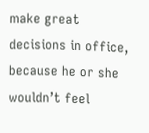make great decisions in office, because he or she wouldn’t feel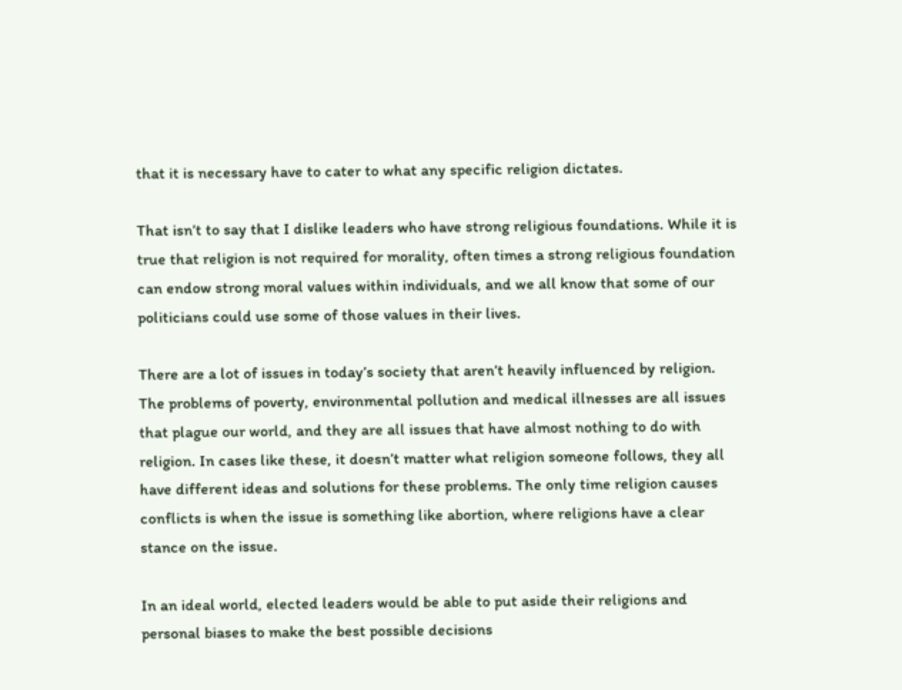that it is necessary have to cater to what any specific religion dictates.

That isn’t to say that I dislike leaders who have strong religious foundations. While it is true that religion is not required for morality, often times a strong religious foundation can endow strong moral values within individuals, and we all know that some of our politicians could use some of those values in their lives.

There are a lot of issues in today’s society that aren’t heavily influenced by religion. The problems of poverty, environmental pollution and medical illnesses are all issues that plague our world, and they are all issues that have almost nothing to do with religion. In cases like these, it doesn’t matter what religion someone follows, they all have different ideas and solutions for these problems. The only time religion causes conflicts is when the issue is something like abortion, where religions have a clear stance on the issue.

In an ideal world, elected leaders would be able to put aside their religions and personal biases to make the best possible decisions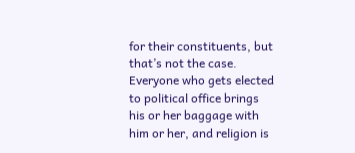for their constituents, but that’s not the case. Everyone who gets elected to political office brings his or her baggage with him or her, and religion is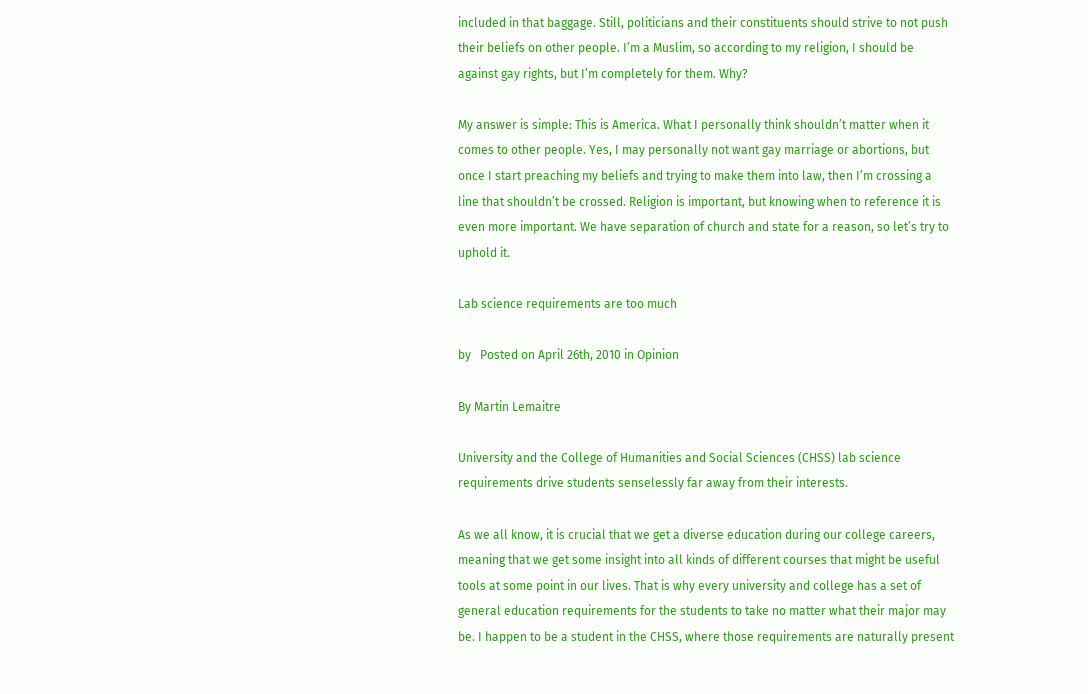included in that baggage. Still, politicians and their constituents should strive to not push their beliefs on other people. I’m a Muslim, so according to my religion, I should be against gay rights, but I’m completely for them. Why?

My answer is simple: This is America. What I personally think shouldn’t matter when it comes to other people. Yes, I may personally not want gay marriage or abortions, but once I start preaching my beliefs and trying to make them into law, then I’m crossing a line that shouldn’t be crossed. Religion is important, but knowing when to reference it is even more important. We have separation of church and state for a reason, so let’s try to uphold it.

Lab science requirements are too much

by   Posted on April 26th, 2010 in Opinion

By Martin Lemaitre

University and the College of Humanities and Social Sciences (CHSS) lab science requirements drive students senselessly far away from their interests.

As we all know, it is crucial that we get a diverse education during our college careers, meaning that we get some insight into all kinds of different courses that might be useful tools at some point in our lives. That is why every university and college has a set of general education requirements for the students to take no matter what their major may be. I happen to be a student in the CHSS, where those requirements are naturally present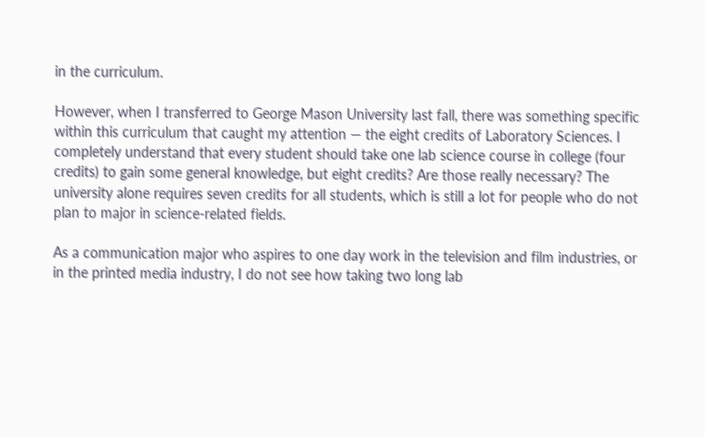in the curriculum.

However, when I transferred to George Mason University last fall, there was something specific within this curriculum that caught my attention — the eight credits of Laboratory Sciences. I completely understand that every student should take one lab science course in college (four credits) to gain some general knowledge, but eight credits? Are those really necessary? The university alone requires seven credits for all students, which is still a lot for people who do not plan to major in science-related fields.

As a communication major who aspires to one day work in the television and film industries, or in the printed media industry, I do not see how taking two long lab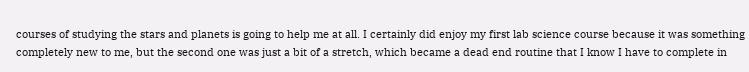courses of studying the stars and planets is going to help me at all. I certainly did enjoy my first lab science course because it was something completely new to me, but the second one was just a bit of a stretch, which became a dead end routine that I know I have to complete in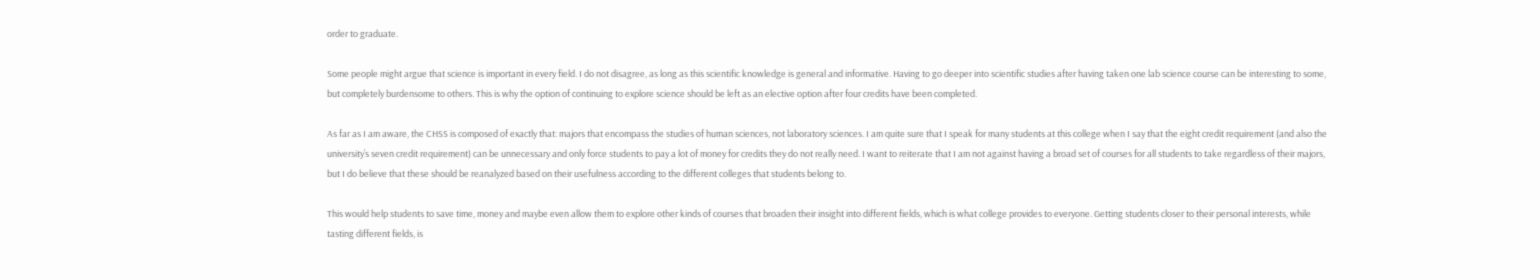order to graduate.

Some people might argue that science is important in every field. I do not disagree, as long as this scientific knowledge is general and informative. Having to go deeper into scientific studies after having taken one lab science course can be interesting to some, but completely burdensome to others. This is why the option of continuing to explore science should be left as an elective option after four credits have been completed.

As far as I am aware, the CHSS is composed of exactly that: majors that encompass the studies of human sciences, not laboratory sciences. I am quite sure that I speak for many students at this college when I say that the eight credit requirement (and also the university’s seven credit requirement) can be unnecessary and only force students to pay a lot of money for credits they do not really need. I want to reiterate that I am not against having a broad set of courses for all students to take regardless of their majors, but I do believe that these should be reanalyzed based on their usefulness according to the different colleges that students belong to.

This would help students to save time, money and maybe even allow them to explore other kinds of courses that broaden their insight into different fields, which is what college provides to everyone. Getting students closer to their personal interests, while tasting different fields, is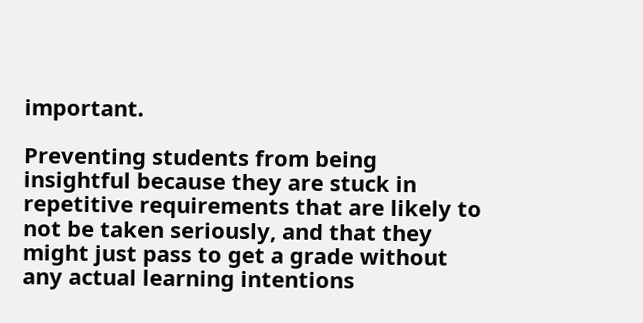important.

Preventing students from being insightful because they are stuck in repetitive requirements that are likely to not be taken seriously, and that they might just pass to get a grade without any actual learning intentions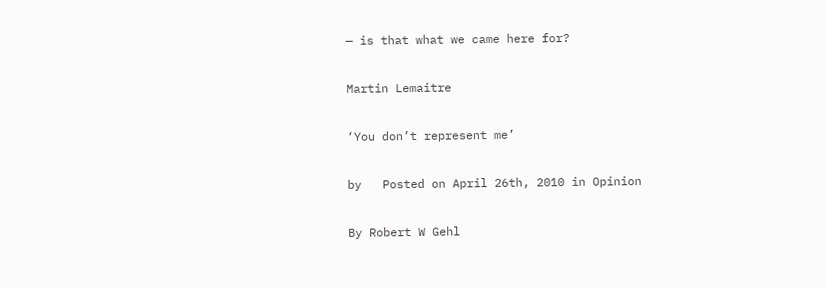— is that what we came here for?

Martin Lemaitre

‘You don’t represent me’

by   Posted on April 26th, 2010 in Opinion

By Robert W Gehl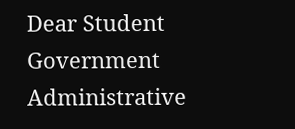Dear Student Government Administrative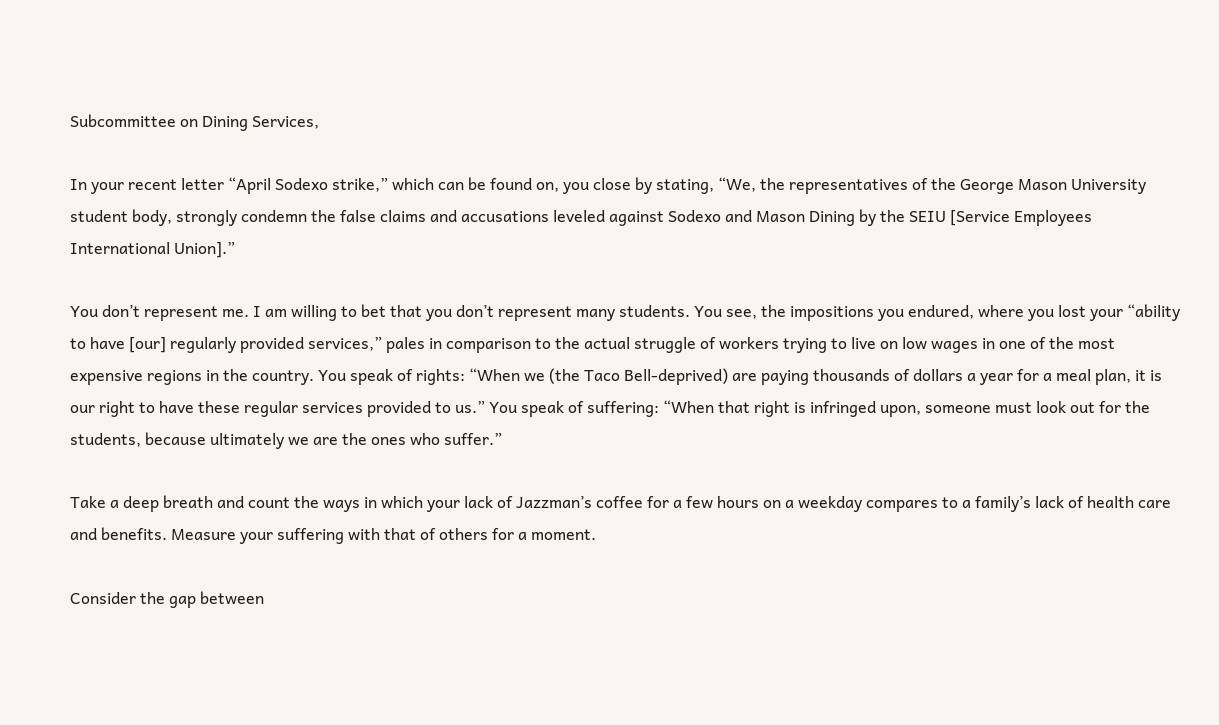Subcommittee on Dining Services,

In your recent letter “April Sodexo strike,” which can be found on, you close by stating, “We, the representatives of the George Mason University student body, strongly condemn the false claims and accusations leveled against Sodexo and Mason Dining by the SEIU [Service Employees International Union].”

You don’t represent me. I am willing to bet that you don’t represent many students. You see, the impositions you endured, where you lost your “ability to have [our] regularly provided services,” pales in comparison to the actual struggle of workers trying to live on low wages in one of the most expensive regions in the country. You speak of rights: “When we (the Taco Bell-deprived) are paying thousands of dollars a year for a meal plan, it is our right to have these regular services provided to us.” You speak of suffering: “When that right is infringed upon, someone must look out for the students, because ultimately we are the ones who suffer.”

Take a deep breath and count the ways in which your lack of Jazzman’s coffee for a few hours on a weekday compares to a family’s lack of health care and benefits. Measure your suffering with that of others for a moment.

Consider the gap between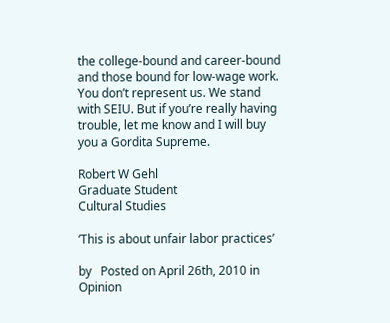the college-bound and career-bound and those bound for low-wage work. You don’t represent us. We stand with SEIU. But if you’re really having trouble, let me know and I will buy you a Gordita Supreme.

Robert W Gehl
Graduate Student
Cultural Studies

‘This is about unfair labor practices’

by   Posted on April 26th, 2010 in Opinion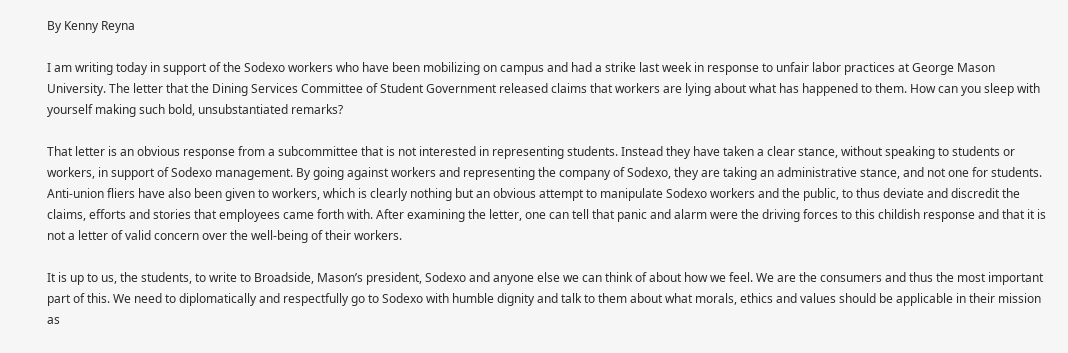By Kenny Reyna

I am writing today in support of the Sodexo workers who have been mobilizing on campus and had a strike last week in response to unfair labor practices at George Mason University. The letter that the Dining Services Committee of Student Government released claims that workers are lying about what has happened to them. How can you sleep with yourself making such bold, unsubstantiated remarks?

That letter is an obvious response from a subcommittee that is not interested in representing students. Instead they have taken a clear stance, without speaking to students or workers, in support of Sodexo management. By going against workers and representing the company of Sodexo, they are taking an administrative stance, and not one for students. Anti-union fliers have also been given to workers, which is clearly nothing but an obvious attempt to manipulate Sodexo workers and the public, to thus deviate and discredit the claims, efforts and stories that employees came forth with. After examining the letter, one can tell that panic and alarm were the driving forces to this childish response and that it is not a letter of valid concern over the well-being of their workers.

It is up to us, the students, to write to Broadside, Mason’s president, Sodexo and anyone else we can think of about how we feel. We are the consumers and thus the most important part of this. We need to diplomatically and respectfully go to Sodexo with humble dignity and talk to them about what morals, ethics and values should be applicable in their mission as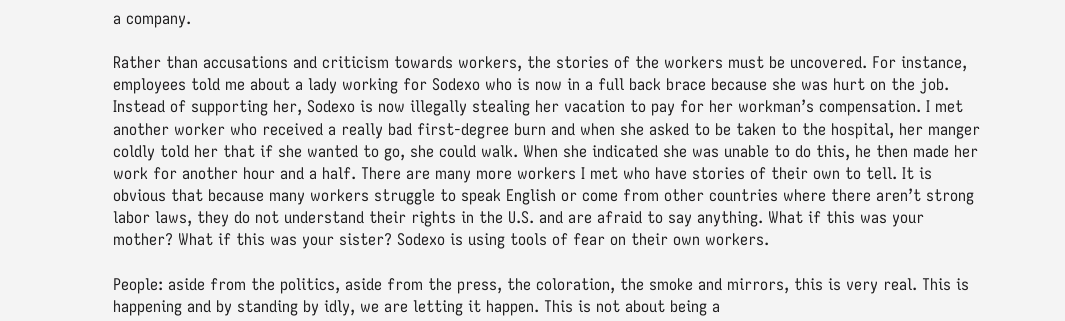a company.

Rather than accusations and criticism towards workers, the stories of the workers must be uncovered. For instance, employees told me about a lady working for Sodexo who is now in a full back brace because she was hurt on the job. Instead of supporting her, Sodexo is now illegally stealing her vacation to pay for her workman’s compensation. I met another worker who received a really bad first-degree burn and when she asked to be taken to the hospital, her manger coldly told her that if she wanted to go, she could walk. When she indicated she was unable to do this, he then made her work for another hour and a half. There are many more workers I met who have stories of their own to tell. It is obvious that because many workers struggle to speak English or come from other countries where there aren’t strong labor laws, they do not understand their rights in the U.S. and are afraid to say anything. What if this was your mother? What if this was your sister? Sodexo is using tools of fear on their own workers.

People: aside from the politics, aside from the press, the coloration, the smoke and mirrors, this is very real. This is happening and by standing by idly, we are letting it happen. This is not about being a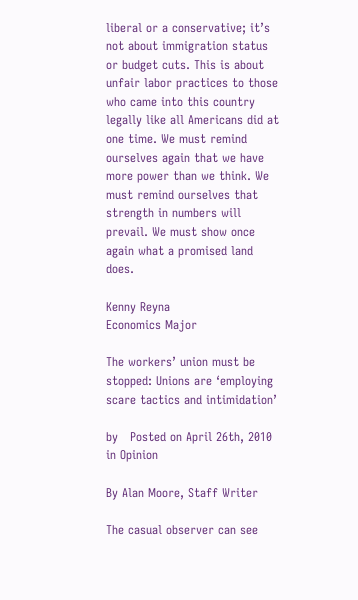liberal or a conservative; it’s not about immigration status or budget cuts. This is about unfair labor practices to those who came into this country legally like all Americans did at one time. We must remind ourselves again that we have more power than we think. We must remind ourselves that strength in numbers will prevail. We must show once again what a promised land does.

Kenny Reyna
Economics Major

The workers’ union must be stopped: Unions are ‘employing scare tactics and intimidation’

by   Posted on April 26th, 2010 in Opinion

By Alan Moore, Staff Writer

The casual observer can see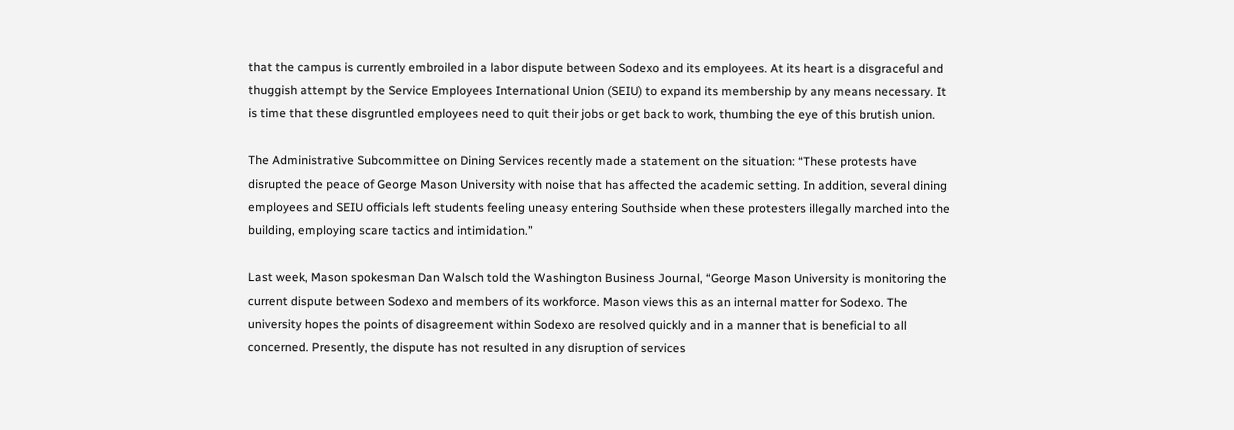that the campus is currently embroiled in a labor dispute between Sodexo and its employees. At its heart is a disgraceful and thuggish attempt by the Service Employees International Union (SEIU) to expand its membership by any means necessary. It is time that these disgruntled employees need to quit their jobs or get back to work, thumbing the eye of this brutish union.

The Administrative Subcommittee on Dining Services recently made a statement on the situation: “These protests have disrupted the peace of George Mason University with noise that has affected the academic setting. In addition, several dining employees and SEIU officials left students feeling uneasy entering Southside when these protesters illegally marched into the building, employing scare tactics and intimidation.”

Last week, Mason spokesman Dan Walsch told the Washington Business Journal, “George Mason University is monitoring the current dispute between Sodexo and members of its workforce. Mason views this as an internal matter for Sodexo. The university hopes the points of disagreement within Sodexo are resolved quickly and in a manner that is beneficial to all concerned. Presently, the dispute has not resulted in any disruption of services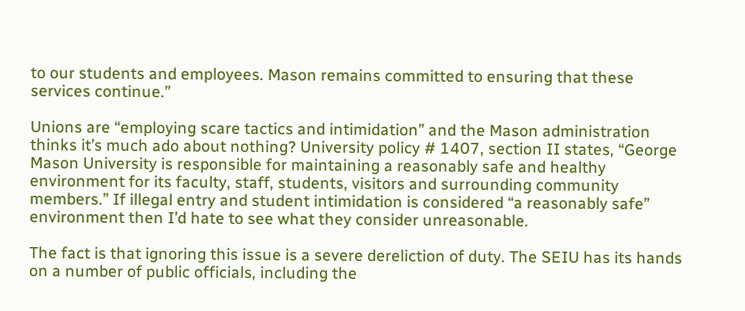to our students and employees. Mason remains committed to ensuring that these services continue.”

Unions are “employing scare tactics and intimidation” and the Mason administration thinks it’s much ado about nothing? University policy # 1407, section II states, “George Mason University is responsible for maintaining a reasonably safe and healthy environment for its faculty, staff, students, visitors and surrounding community members.” If illegal entry and student intimidation is considered “a reasonably safe” environment then I’d hate to see what they consider unreasonable.

The fact is that ignoring this issue is a severe dereliction of duty. The SEIU has its hands on a number of public officials, including the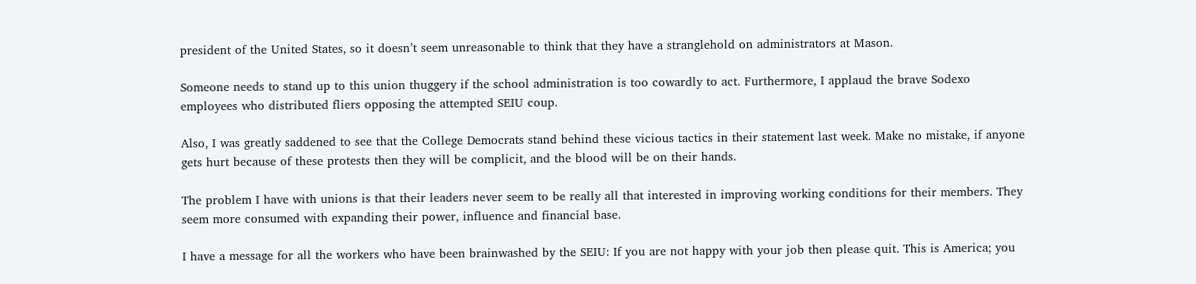president of the United States, so it doesn’t seem unreasonable to think that they have a stranglehold on administrators at Mason.

Someone needs to stand up to this union thuggery if the school administration is too cowardly to act. Furthermore, I applaud the brave Sodexo employees who distributed fliers opposing the attempted SEIU coup.

Also, I was greatly saddened to see that the College Democrats stand behind these vicious tactics in their statement last week. Make no mistake, if anyone gets hurt because of these protests then they will be complicit, and the blood will be on their hands.

The problem I have with unions is that their leaders never seem to be really all that interested in improving working conditions for their members. They seem more consumed with expanding their power, influence and financial base.

I have a message for all the workers who have been brainwashed by the SEIU: If you are not happy with your job then please quit. This is America; you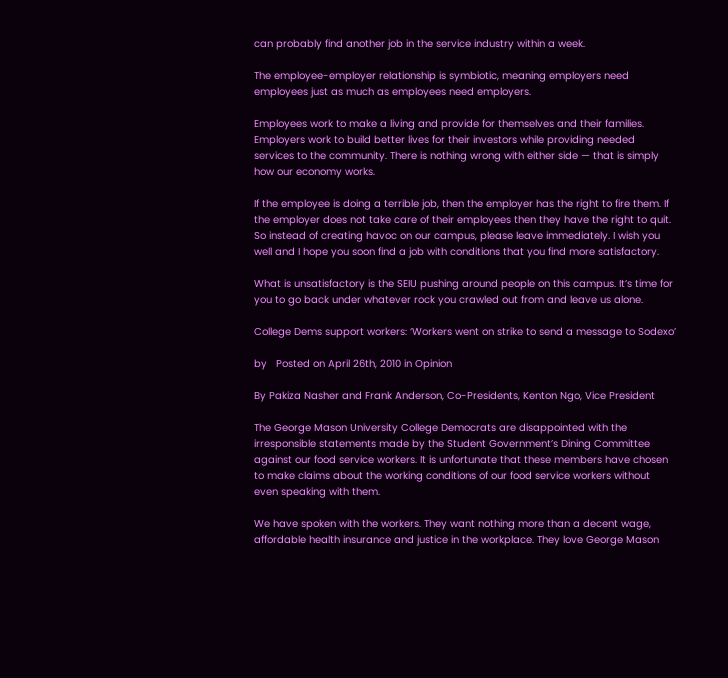can probably find another job in the service industry within a week.

The employee-employer relationship is symbiotic, meaning employers need employees just as much as employees need employers.

Employees work to make a living and provide for themselves and their families. Employers work to build better lives for their investors while providing needed services to the community. There is nothing wrong with either side — that is simply how our economy works.

If the employee is doing a terrible job, then the employer has the right to fire them. If the employer does not take care of their employees then they have the right to quit. So instead of creating havoc on our campus, please leave immediately. I wish you well and I hope you soon find a job with conditions that you find more satisfactory.

What is unsatisfactory is the SEIU pushing around people on this campus. It’s time for you to go back under whatever rock you crawled out from and leave us alone.

College Dems support workers: ‘Workers went on strike to send a message to Sodexo’

by   Posted on April 26th, 2010 in Opinion

By Pakiza Nasher and Frank Anderson, Co-Presidents, Kenton Ngo, Vice President

The George Mason University College Democrats are disappointed with the irresponsible statements made by the Student Government’s Dining Committee against our food service workers. It is unfortunate that these members have chosen to make claims about the working conditions of our food service workers without even speaking with them.

We have spoken with the workers. They want nothing more than a decent wage, affordable health insurance and justice in the workplace. They love George Mason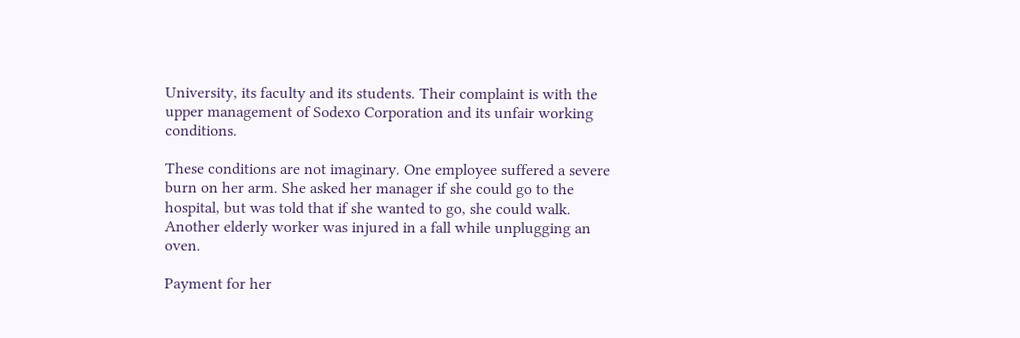University, its faculty and its students. Their complaint is with the upper management of Sodexo Corporation and its unfair working conditions.

These conditions are not imaginary. One employee suffered a severe burn on her arm. She asked her manager if she could go to the hospital, but was told that if she wanted to go, she could walk. Another elderly worker was injured in a fall while unplugging an oven.

Payment for her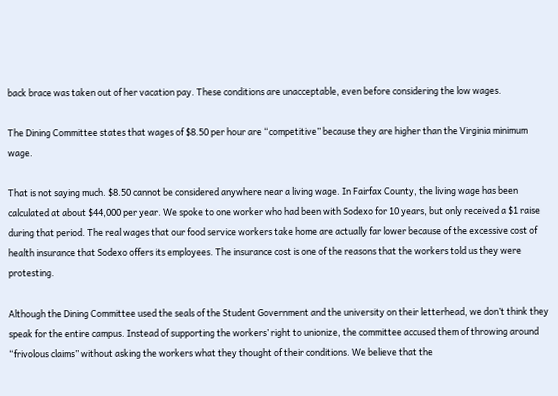back brace was taken out of her vacation pay. These conditions are unacceptable, even before considering the low wages.

The Dining Committee states that wages of $8.50 per hour are “competitive” because they are higher than the Virginia minimum wage.

That is not saying much. $8.50 cannot be considered anywhere near a living wage. In Fairfax County, the living wage has been calculated at about $44,000 per year. We spoke to one worker who had been with Sodexo for 10 years, but only received a $1 raise during that period. The real wages that our food service workers take home are actually far lower because of the excessive cost of health insurance that Sodexo offers its employees. The insurance cost is one of the reasons that the workers told us they were protesting.

Although the Dining Committee used the seals of the Student Government and the university on their letterhead, we don’t think they speak for the entire campus. Instead of supporting the workers’ right to unionize, the committee accused them of throwing around “frivolous claims” without asking the workers what they thought of their conditions. We believe that the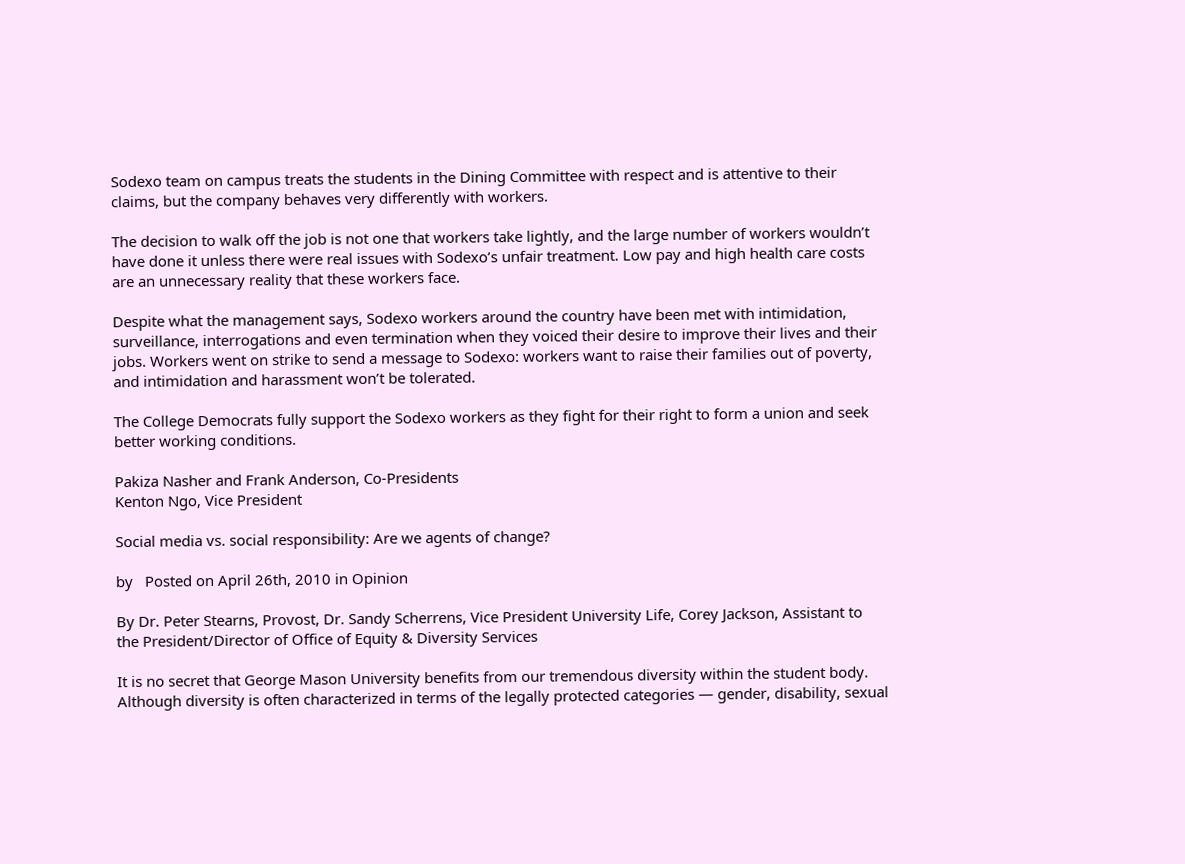Sodexo team on campus treats the students in the Dining Committee with respect and is attentive to their claims, but the company behaves very differently with workers.

The decision to walk off the job is not one that workers take lightly, and the large number of workers wouldn’t have done it unless there were real issues with Sodexo’s unfair treatment. Low pay and high health care costs are an unnecessary reality that these workers face.

Despite what the management says, Sodexo workers around the country have been met with intimidation, surveillance, interrogations and even termination when they voiced their desire to improve their lives and their jobs. Workers went on strike to send a message to Sodexo: workers want to raise their families out of poverty, and intimidation and harassment won’t be tolerated.

The College Democrats fully support the Sodexo workers as they fight for their right to form a union and seek better working conditions.

Pakiza Nasher and Frank Anderson, Co-Presidents
Kenton Ngo, Vice President

Social media vs. social responsibility: Are we agents of change?

by   Posted on April 26th, 2010 in Opinion

By Dr. Peter Stearns, Provost, Dr. Sandy Scherrens, Vice President University Life, Corey Jackson, Assistant to the President/Director of Office of Equity & Diversity Services

It is no secret that George Mason University benefits from our tremendous diversity within the student body. Although diversity is often characterized in terms of the legally protected categories — gender, disability, sexual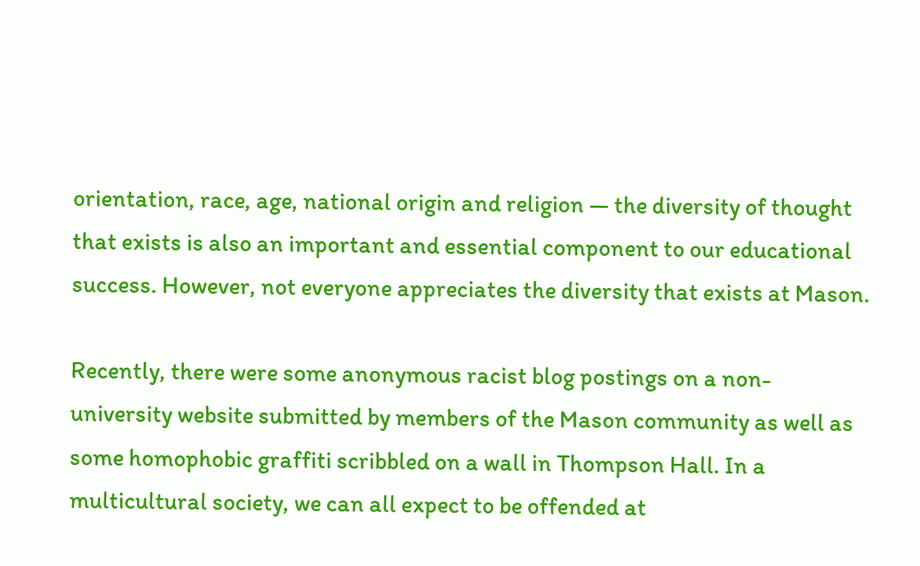orientation, race, age, national origin and religion — the diversity of thought that exists is also an important and essential component to our educational success. However, not everyone appreciates the diversity that exists at Mason.

Recently, there were some anonymous racist blog postings on a non-university website submitted by members of the Mason community as well as some homophobic graffiti scribbled on a wall in Thompson Hall. In a multicultural society, we can all expect to be offended at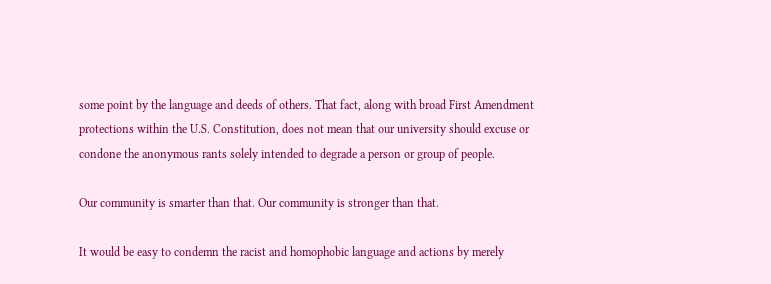some point by the language and deeds of others. That fact, along with broad First Amendment protections within the U.S. Constitution, does not mean that our university should excuse or condone the anonymous rants solely intended to degrade a person or group of people.

Our community is smarter than that. Our community is stronger than that.

It would be easy to condemn the racist and homophobic language and actions by merely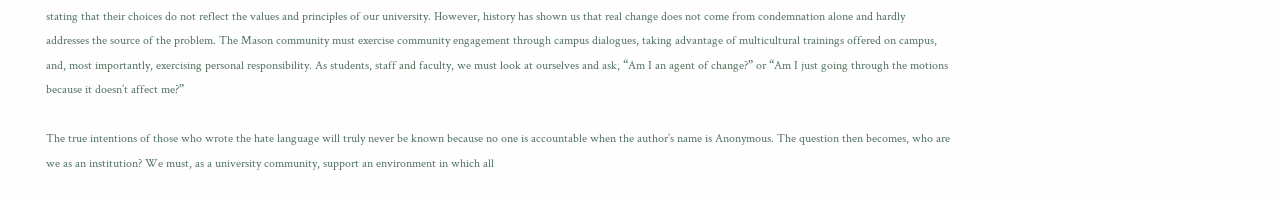stating that their choices do not reflect the values and principles of our university. However, history has shown us that real change does not come from condemnation alone and hardly addresses the source of the problem. The Mason community must exercise community engagement through campus dialogues, taking advantage of multicultural trainings offered on campus, and, most importantly, exercising personal responsibility. As students, staff and faculty, we must look at ourselves and ask, “Am I an agent of change?” or “Am I just going through the motions because it doesn’t affect me?”

The true intentions of those who wrote the hate language will truly never be known because no one is accountable when the author’s name is Anonymous. The question then becomes, who are we as an institution? We must, as a university community, support an environment in which all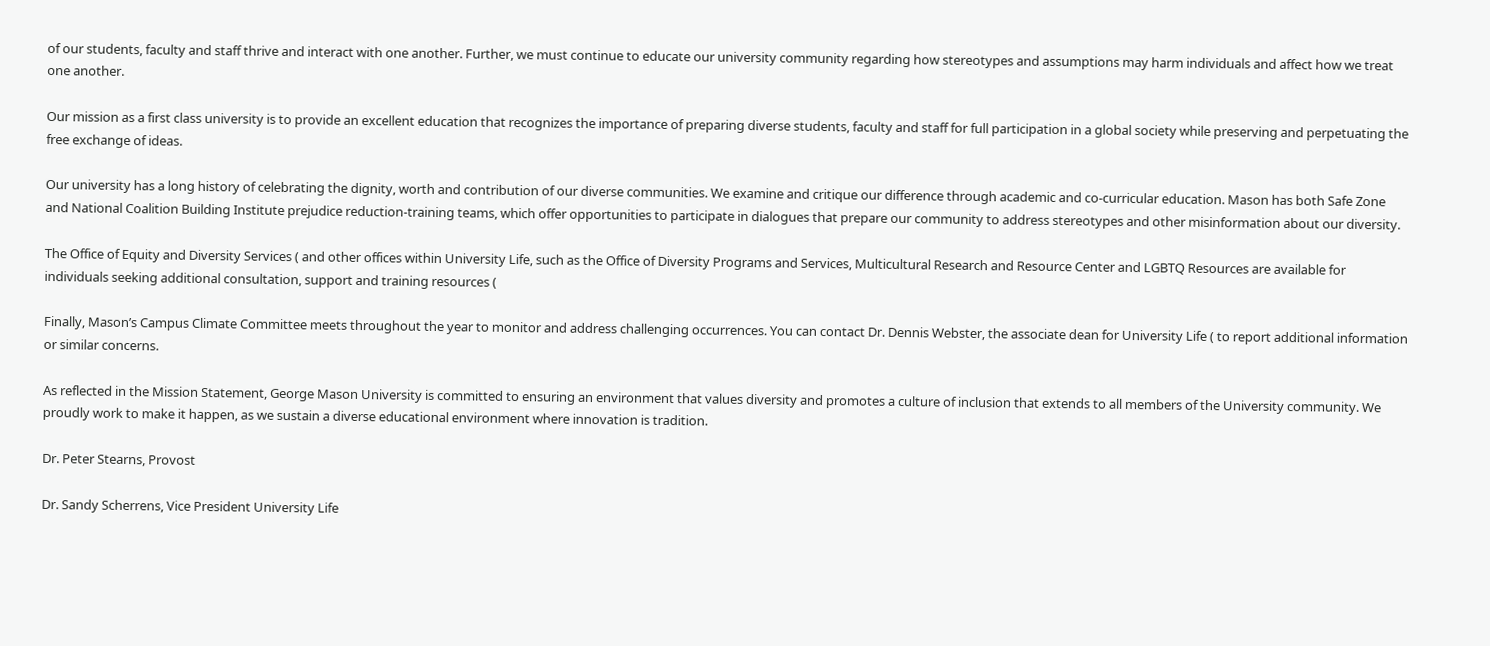of our students, faculty and staff thrive and interact with one another. Further, we must continue to educate our university community regarding how stereotypes and assumptions may harm individuals and affect how we treat one another.

Our mission as a first class university is to provide an excellent education that recognizes the importance of preparing diverse students, faculty and staff for full participation in a global society while preserving and perpetuating the free exchange of ideas.

Our university has a long history of celebrating the dignity, worth and contribution of our diverse communities. We examine and critique our difference through academic and co-curricular education. Mason has both Safe Zone and National Coalition Building Institute prejudice reduction-training teams, which offer opportunities to participate in dialogues that prepare our community to address stereotypes and other misinformation about our diversity.

The Office of Equity and Diversity Services ( and other offices within University Life, such as the Office of Diversity Programs and Services, Multicultural Research and Resource Center and LGBTQ Resources are available for individuals seeking additional consultation, support and training resources (

Finally, Mason’s Campus Climate Committee meets throughout the year to monitor and address challenging occurrences. You can contact Dr. Dennis Webster, the associate dean for University Life ( to report additional information or similar concerns.

As reflected in the Mission Statement, George Mason University is committed to ensuring an environment that values diversity and promotes a culture of inclusion that extends to all members of the University community. We proudly work to make it happen, as we sustain a diverse educational environment where innovation is tradition.

Dr. Peter Stearns, Provost

Dr. Sandy Scherrens, Vice President University Life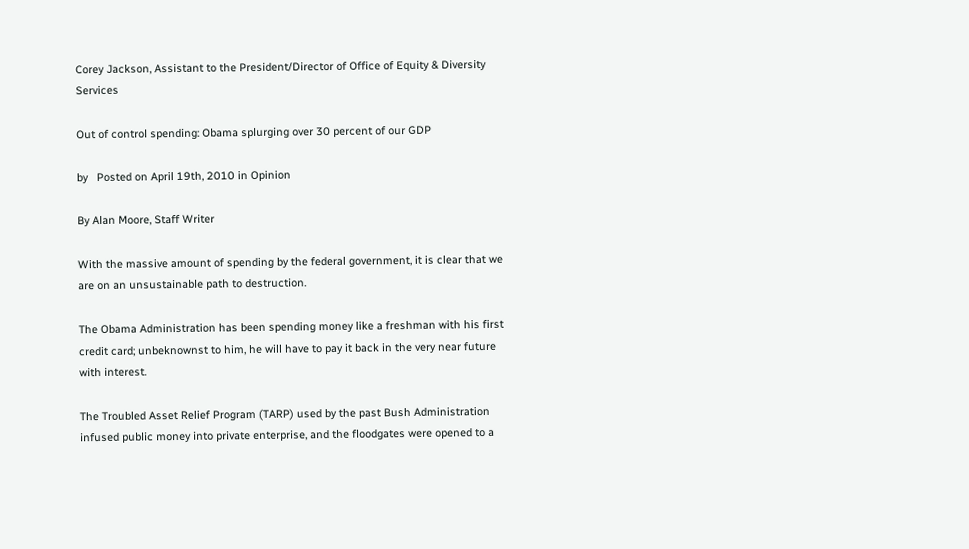Corey Jackson, Assistant to the President/Director of Office of Equity & Diversity Services

Out of control spending: Obama splurging over 30 percent of our GDP

by   Posted on April 19th, 2010 in Opinion

By Alan Moore, Staff Writer

With the massive amount of spending by the federal government, it is clear that we are on an unsustainable path to destruction.

The Obama Administration has been spending money like a freshman with his first credit card; unbeknownst to him, he will have to pay it back in the very near future with interest.

The Troubled Asset Relief Program (TARP) used by the past Bush Administration infused public money into private enterprise, and the floodgates were opened to a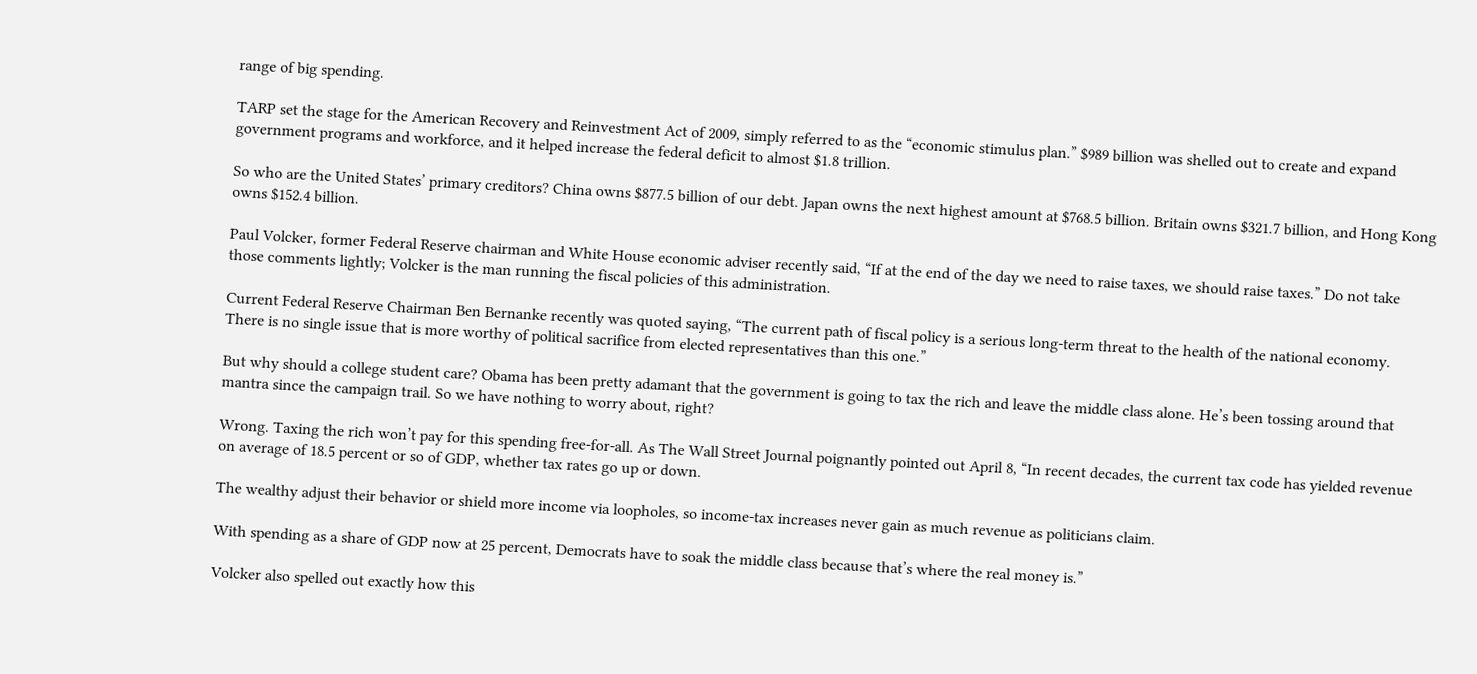range of big spending.

TARP set the stage for the American Recovery and Reinvestment Act of 2009, simply referred to as the “economic stimulus plan.” $989 billion was shelled out to create and expand government programs and workforce, and it helped increase the federal deficit to almost $1.8 trillion.

So who are the United States’ primary creditors? China owns $877.5 billion of our debt. Japan owns the next highest amount at $768.5 billion. Britain owns $321.7 billion, and Hong Kong owns $152.4 billion.

Paul Volcker, former Federal Reserve chairman and White House economic adviser recently said, “If at the end of the day we need to raise taxes, we should raise taxes.” Do not take those comments lightly; Volcker is the man running the fiscal policies of this administration.

Current Federal Reserve Chairman Ben Bernanke recently was quoted saying, “The current path of fiscal policy is a serious long-term threat to the health of the national economy. There is no single issue that is more worthy of political sacrifice from elected representatives than this one.”

But why should a college student care? Obama has been pretty adamant that the government is going to tax the rich and leave the middle class alone. He’s been tossing around that mantra since the campaign trail. So we have nothing to worry about, right?

Wrong. Taxing the rich won’t pay for this spending free-for-all. As The Wall Street Journal poignantly pointed out April 8, “In recent decades, the current tax code has yielded revenue on average of 18.5 percent or so of GDP, whether tax rates go up or down.

The wealthy adjust their behavior or shield more income via loopholes, so income-tax increases never gain as much revenue as politicians claim.

With spending as a share of GDP now at 25 percent, Democrats have to soak the middle class because that’s where the real money is.”

Volcker also spelled out exactly how this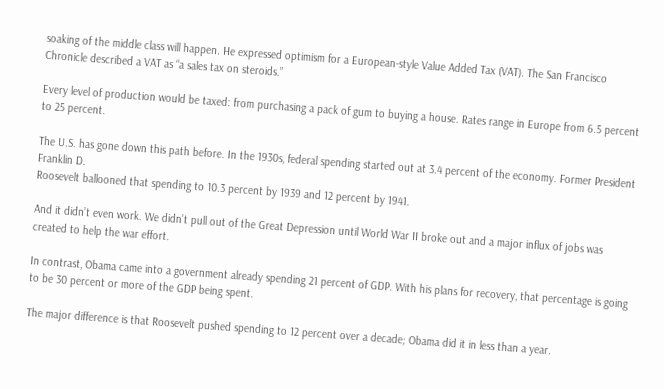soaking of the middle class will happen. He expressed optimism for a European-style Value Added Tax (VAT). The San Francisco Chronicle described a VAT as “a sales tax on steroids.”

Every level of production would be taxed: from purchasing a pack of gum to buying a house. Rates range in Europe from 6.5 percent to 25 percent.

The U.S. has gone down this path before. In the 1930s, federal spending started out at 3.4 percent of the economy. Former President Franklin D.
Roosevelt ballooned that spending to 10.3 percent by 1939 and 12 percent by 1941.

And it didn’t even work. We didn’t pull out of the Great Depression until World War II broke out and a major influx of jobs was created to help the war effort.

In contrast, Obama came into a government already spending 21 percent of GDP. With his plans for recovery, that percentage is going to be 30 percent or more of the GDP being spent.

The major difference is that Roosevelt pushed spending to 12 percent over a decade; Obama did it in less than a year.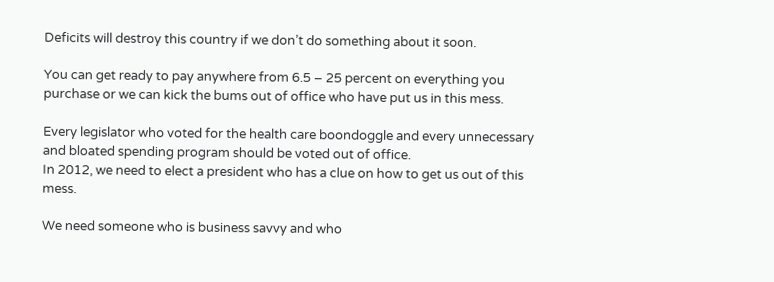Deficits will destroy this country if we don’t do something about it soon.

You can get ready to pay anywhere from 6.5 – 25 percent on everything you purchase or we can kick the bums out of office who have put us in this mess.

Every legislator who voted for the health care boondoggle and every unnecessary and bloated spending program should be voted out of office.
In 2012, we need to elect a president who has a clue on how to get us out of this mess.

We need someone who is business savvy and who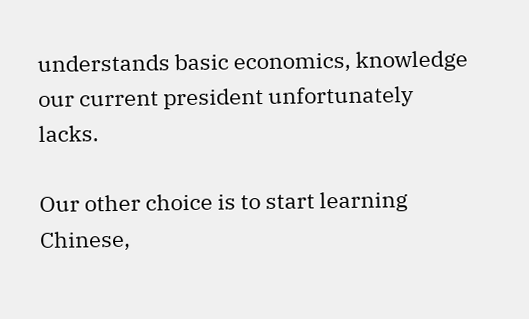understands basic economics, knowledge our current president unfortunately lacks.

Our other choice is to start learning Chinese,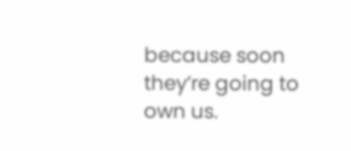because soon they’re going to own us.